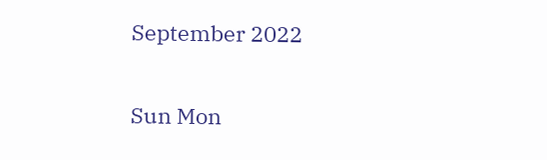September 2022

Sun Mon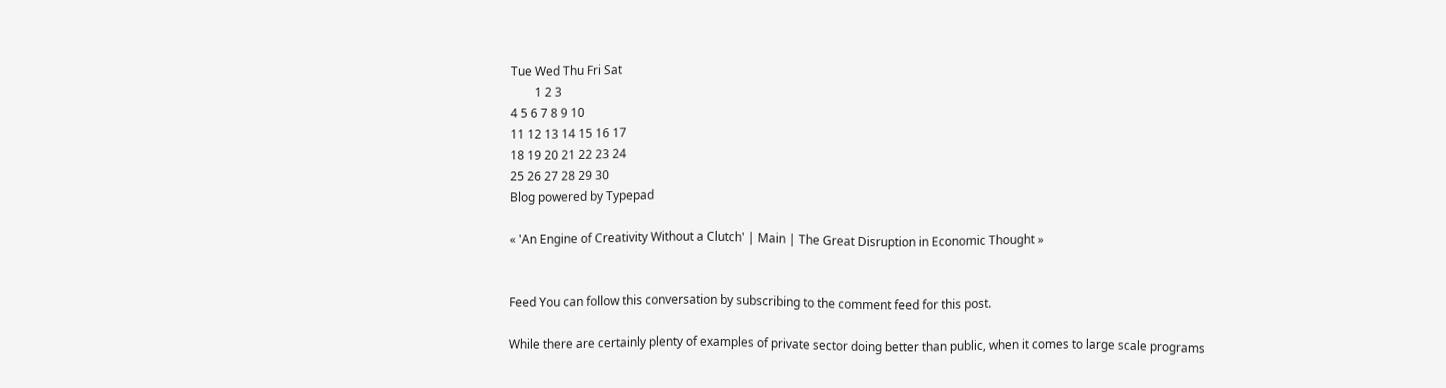Tue Wed Thu Fri Sat
        1 2 3
4 5 6 7 8 9 10
11 12 13 14 15 16 17
18 19 20 21 22 23 24
25 26 27 28 29 30
Blog powered by Typepad

« 'An Engine of Creativity Without a Clutch' | Main | The Great Disruption in Economic Thought »


Feed You can follow this conversation by subscribing to the comment feed for this post.

While there are certainly plenty of examples of private sector doing better than public, when it comes to large scale programs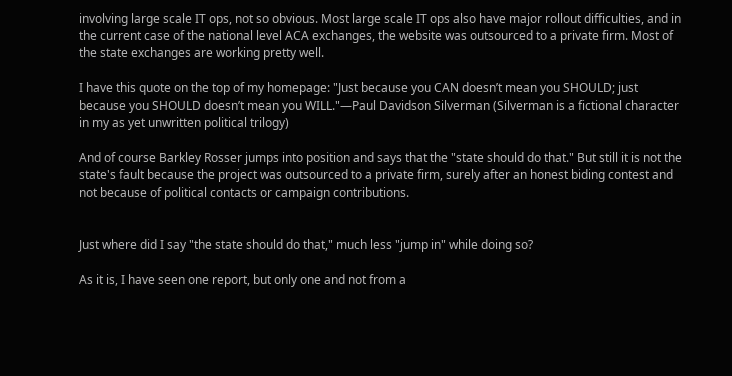involving large scale IT ops, not so obvious. Most large scale IT ops also have major rollout difficulties, and in the current case of the national level ACA exchanges, the website was outsourced to a private firm. Most of the state exchanges are working pretty well.

I have this quote on the top of my homepage: "Just because you CAN doesn’t mean you SHOULD; just because you SHOULD doesn’t mean you WILL."—Paul Davidson Silverman (Silverman is a fictional character in my as yet unwritten political trilogy)

And of course Barkley Rosser jumps into position and says that the "state should do that." But still it is not the state's fault because the project was outsourced to a private firm, surely after an honest biding contest and not because of political contacts or campaign contributions.


Just where did I say "the state should do that," much less "jump in" while doing so?

As it is, I have seen one report, but only one and not from a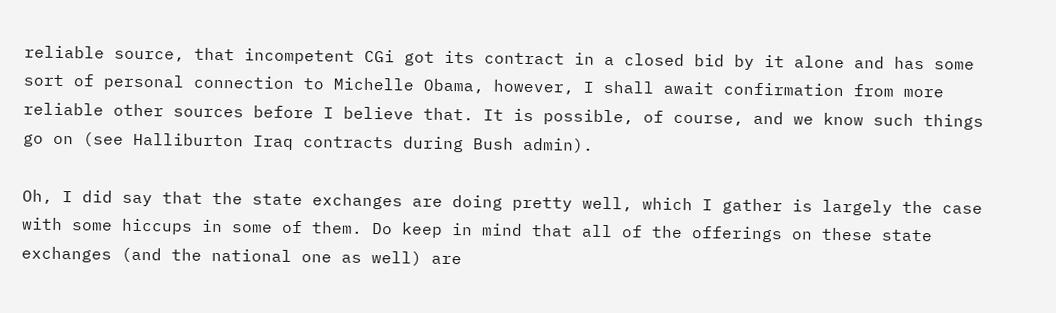reliable source, that incompetent CGi got its contract in a closed bid by it alone and has some sort of personal connection to Michelle Obama, however, I shall await confirmation from more reliable other sources before I believe that. It is possible, of course, and we know such things go on (see Halliburton Iraq contracts during Bush admin).

Oh, I did say that the state exchanges are doing pretty well, which I gather is largely the case with some hiccups in some of them. Do keep in mind that all of the offerings on these state exchanges (and the national one as well) are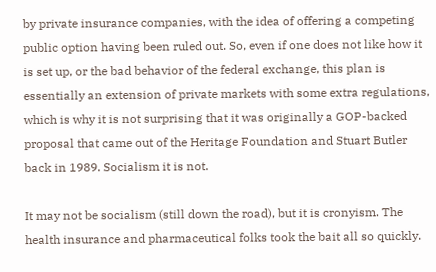by private insurance companies, with the idea of offering a competing public option having been ruled out. So, even if one does not like how it is set up, or the bad behavior of the federal exchange, this plan is essentially an extension of private markets with some extra regulations, which is why it is not surprising that it was originally a GOP-backed proposal that came out of the Heritage Foundation and Stuart Butler back in 1989. Socialism it is not.

It may not be socialism (still down the road), but it is cronyism. The health insurance and pharmaceutical folks took the bait all so quickly.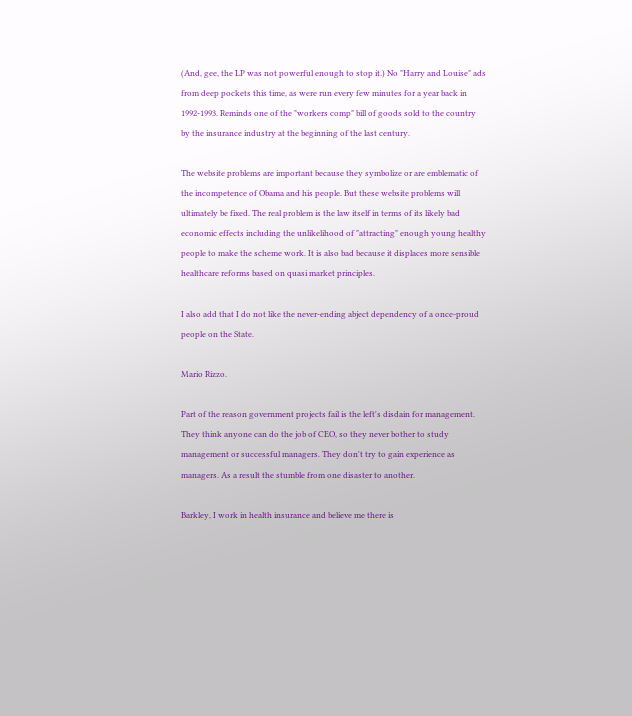(And, gee, the LP was not powerful enough to stop it.) No "Harry and Louise" ads from deep pockets this time, as were run every few minutes for a year back in 1992-1993. Reminds one of the "workers comp" bill of goods sold to the country by the insurance industry at the beginning of the last century.

The website problems are important because they symbolize or are emblematic of the incompetence of Obama and his people. But these website problems will ultimately be fixed. The real problem is the law itself in terms of its likely bad economic effects including the unlikelihood of "attracting" enough young healthy people to make the scheme work. It is also bad because it displaces more sensible healthcare reforms based on quasi market principles.

I also add that I do not like the never-ending abject dependency of a once-proud people on the State.

Mario Rizzo.

Part of the reason government projects fail is the left's disdain for management. They think anyone can do the job of CEO, so they never bother to study management or successful managers. They don't try to gain experience as managers. As a result the stumble from one disaster to another.

Barkley, I work in health insurance and believe me there is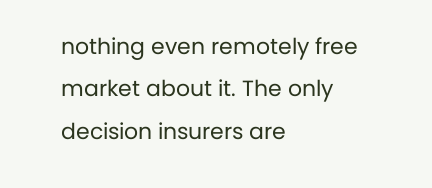nothing even remotely free market about it. The only decision insurers are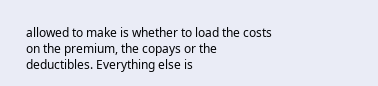allowed to make is whether to load the costs on the premium, the copays or the deductibles. Everything else is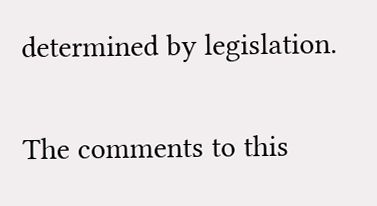determined by legislation.

The comments to this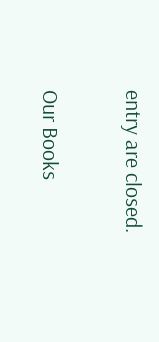entry are closed.

Our Books